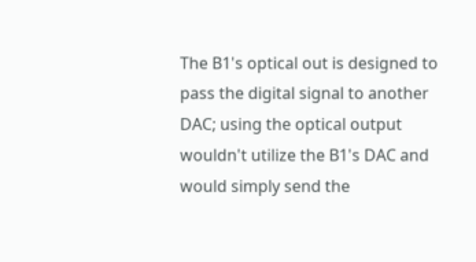The B1's optical out is designed to pass the digital signal to another DAC; using the optical output wouldn't utilize the B1's DAC and would simply send the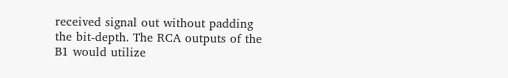received signal out without padding the bit-depth. The RCA outputs of the B1 would utilize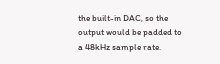the built-in DAC, so the output would be padded to a 48kHz sample rate.